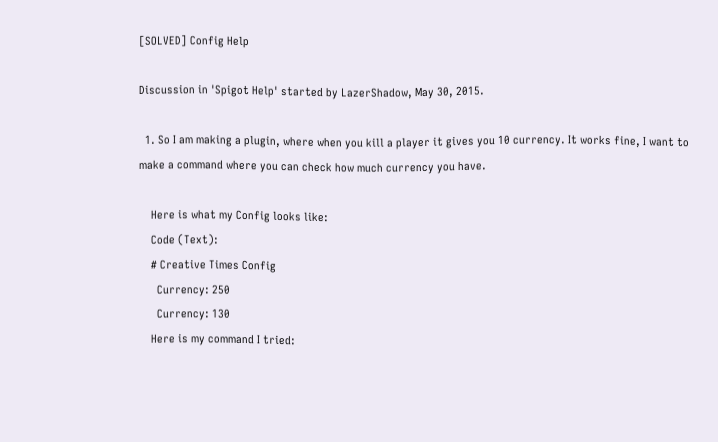[SOLVED] Config Help

Discussion in 'Spigot Help' started by LazerShadow, May 30, 2015.

  1. So I am making a plugin, where when you kill a player it gives you 10 currency. It works fine, I want to make a command where you can check how much currency you have.

    Here is what my Config looks like:
    Code (Text):
    # Creative Times Config
      Currency: 250
      Currency: 130
    Here is my command I tried: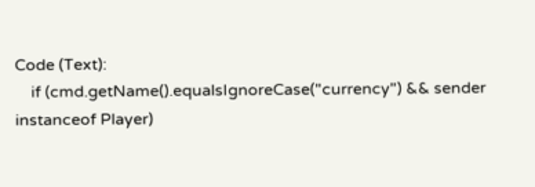Code (Text):
    if (cmd.getName().equalsIgnoreCase("currency") && sender instanceof Player)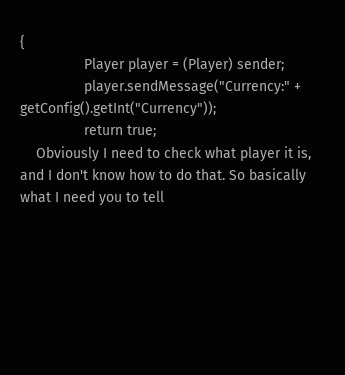{
                Player player = (Player) sender;
                player.sendMessage("Currency:" + getConfig().getInt("Currency"));
                return true;
    Obviously I need to check what player it is, and I don't know how to do that. So basically what I need you to tell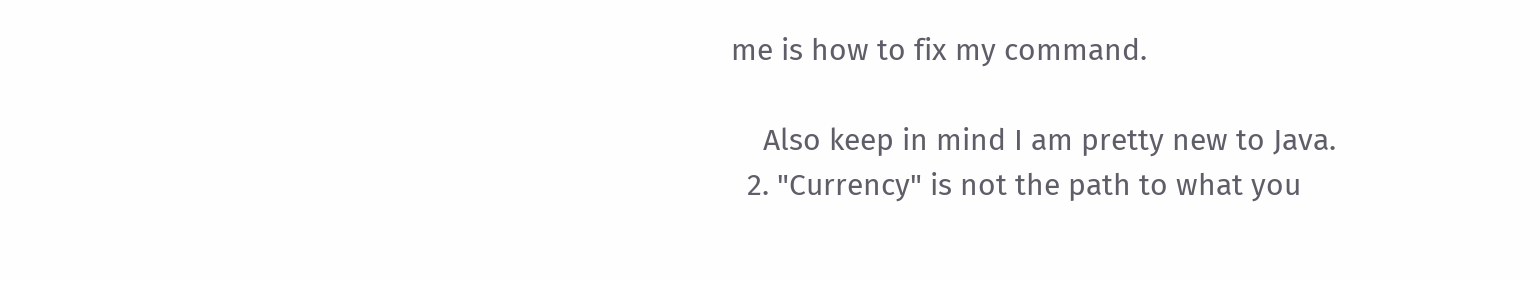me is how to fix my command.

    Also keep in mind I am pretty new to Java.
  2. "Currency" is not the path to what you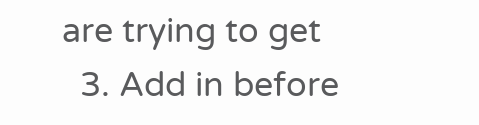are trying to get
  3. Add in before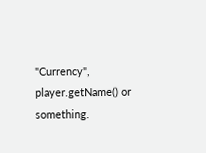"Currency", player.getName() or something.